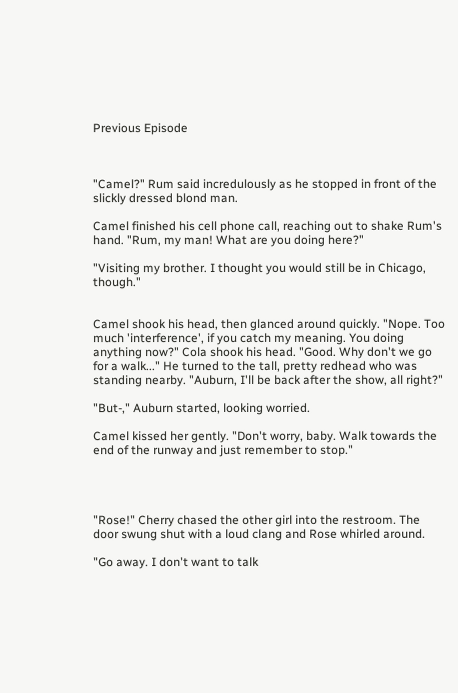Previous Episode



"Camel?" Rum said incredulously as he stopped in front of the slickly dressed blond man.

Camel finished his cell phone call, reaching out to shake Rum's hand. "Rum, my man! What are you doing here?"

"Visiting my brother. I thought you would still be in Chicago, though."


Camel shook his head, then glanced around quickly. "Nope. Too much 'interference', if you catch my meaning. You doing anything now?" Cola shook his head. "Good. Why don't we go for a walk..." He turned to the tall, pretty redhead who was standing nearby. "Auburn, I'll be back after the show, all right?"

"But-," Auburn started, looking worried.

Camel kissed her gently. "Don't worry, baby. Walk towards the end of the runway and just remember to stop."




"Rose!" Cherry chased the other girl into the restroom. The door swung shut with a loud clang and Rose whirled around.

"Go away. I don't want to talk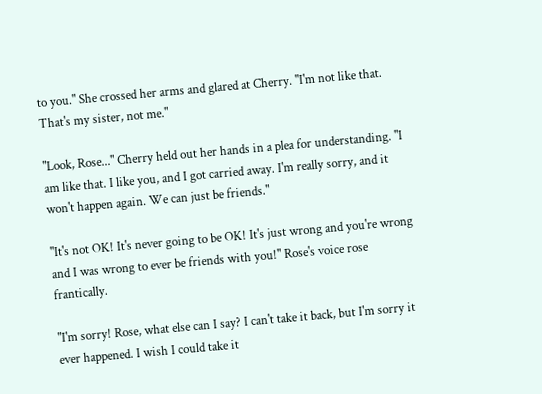to you." She crossed her arms and glared at Cherry. "I'm not like that. That's my sister, not me."

"Look, Rose..." Cherry held out her hands in a plea for understanding. "I am like that. I like you, and I got carried away. I'm really sorry, and it won't happen again. We can just be friends."

"It's not OK! It's never going to be OK! It's just wrong and you're wrong and I was wrong to ever be friends with you!" Rose's voice rose frantically.

"I'm sorry! Rose, what else can I say? I can't take it back, but I'm sorry it ever happened. I wish I could take it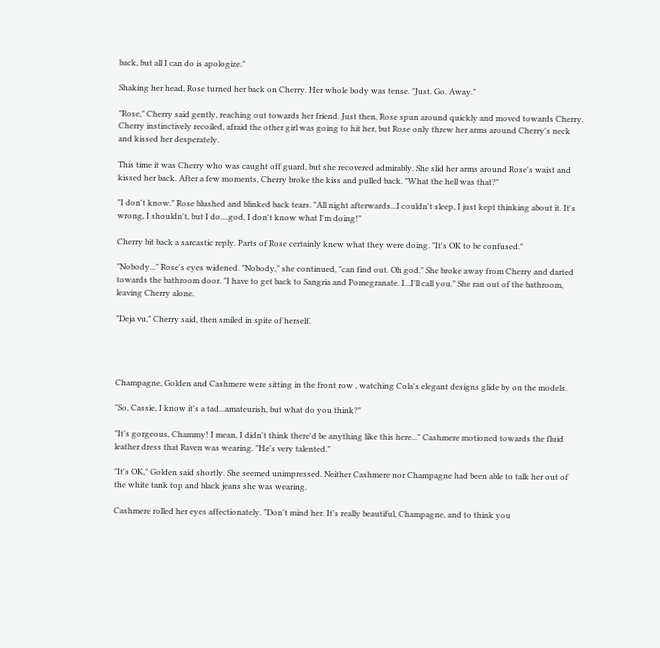back, but all I can do is apologize."

Shaking her head, Rose turned her back on Cherry. Her whole body was tense. "Just. Go. Away."

"Rose," Cherry said gently, reaching out towards her friend. Just then, Rose spun around quickly and moved towards Cherry. Cherry instinctively recoiled, afraid the other girl was going to hit her, but Rose only threw her arms around Cherry's neck and kissed her desperately.

This time it was Cherry who was caught off guard, but she recovered admirably. She slid her arms around Rose's waist and kissed her back. After a few moments, Cherry broke the kiss and pulled back. "What the hell was that?"

"I don't know." Rose blushed and blinked back tears. "All night afterwards...I couldn't sleep, I just kept thinking about it. It's wrong, I shouldn't, but I do....god, I don't know what I'm doing!"

Cherry bit back a sarcastic reply. Parts of Rose certainly knew what they were doing. "It's OK to be confused."

"Nobody..." Rose's eyes widened. "Nobody," she continued, "can find out. Oh god." She broke away from Cherry and darted towards the bathroom door. "I have to get back to Sangria and Pomegranate. I...I'll call you." She ran out of the bathroom, leaving Cherry alone.

"Deja vu," Cherry said, then smiled in spite of herself.




Champagne, Golden and Cashmere were sitting in the front row , watching Cola's elegant designs glide by on the models.

"So, Cassie, I know it's a tad...amateurish, but what do you think?"

"It's gorgeous, Chammy! I mean, I didn't think there'd be anything like this here..." Cashmere motioned towards the fluid leather dress that Raven was wearing. "He's very talented."

"It's OK," Golden said shortly. She seemed unimpressed. Neither Cashmere nor Champagne had been able to talk her out of the white tank top and black jeans she was wearing.

Cashmere rolled her eyes affectionately. "Don't mind her. It's really beautiful, Champagne, and to think you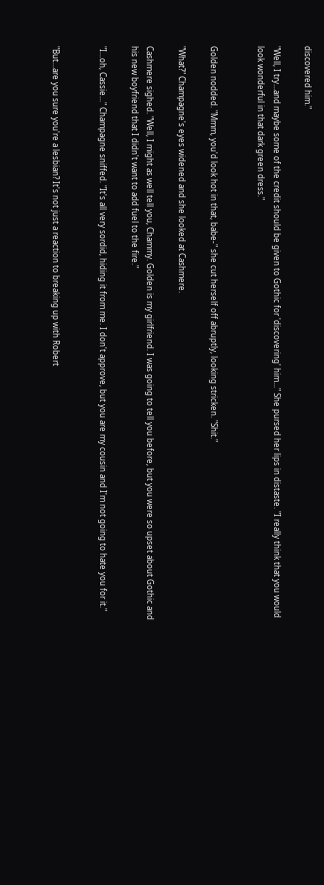discovered him."

"Well, I try...and maybe some of the credit should be given to Gothic for 'discovering' him..." She pursed her lips in distaste. "I really think that you would look wonderful in that dark green dress."


Golden nodded. "Mmm, you'd look hot in that, babe-" she cut herself off abruptly, looking stricken. "Shit."

"What?" Champagne's eyes widened and she looked at Cashmere.

Cashmere sighed. "Well, I might as well tell you, Chammy. Golden is my girlfriend. I was going to tell you before, but you were so upset about Gothic and his new boyfriend that I didn't want to add fuel to the fire."

"I...oh, Cassie..." Champagne sniffed. "It's all very sordid, hiding it from me. I don't approve, but you are my cousin and I'm not going to hate you for it."


"But...are you sure you're a lesbian? It's not just a reaction to breaking up with Robert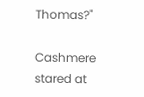Thomas?"

Cashmere stared at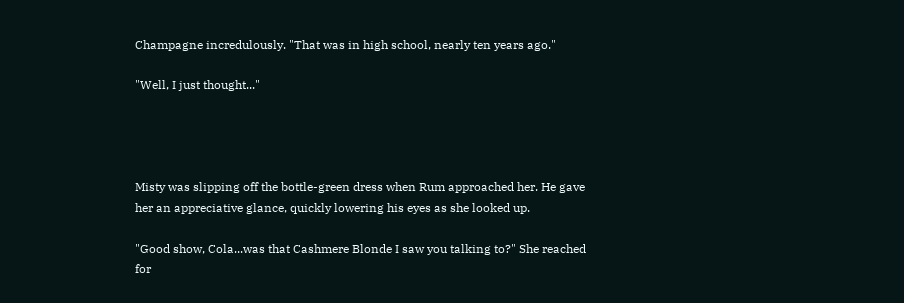Champagne incredulously. "That was in high school, nearly ten years ago."

"Well, I just thought..."




Misty was slipping off the bottle-green dress when Rum approached her. He gave her an appreciative glance, quickly lowering his eyes as she looked up.

"Good show, Cola...was that Cashmere Blonde I saw you talking to?" She reached for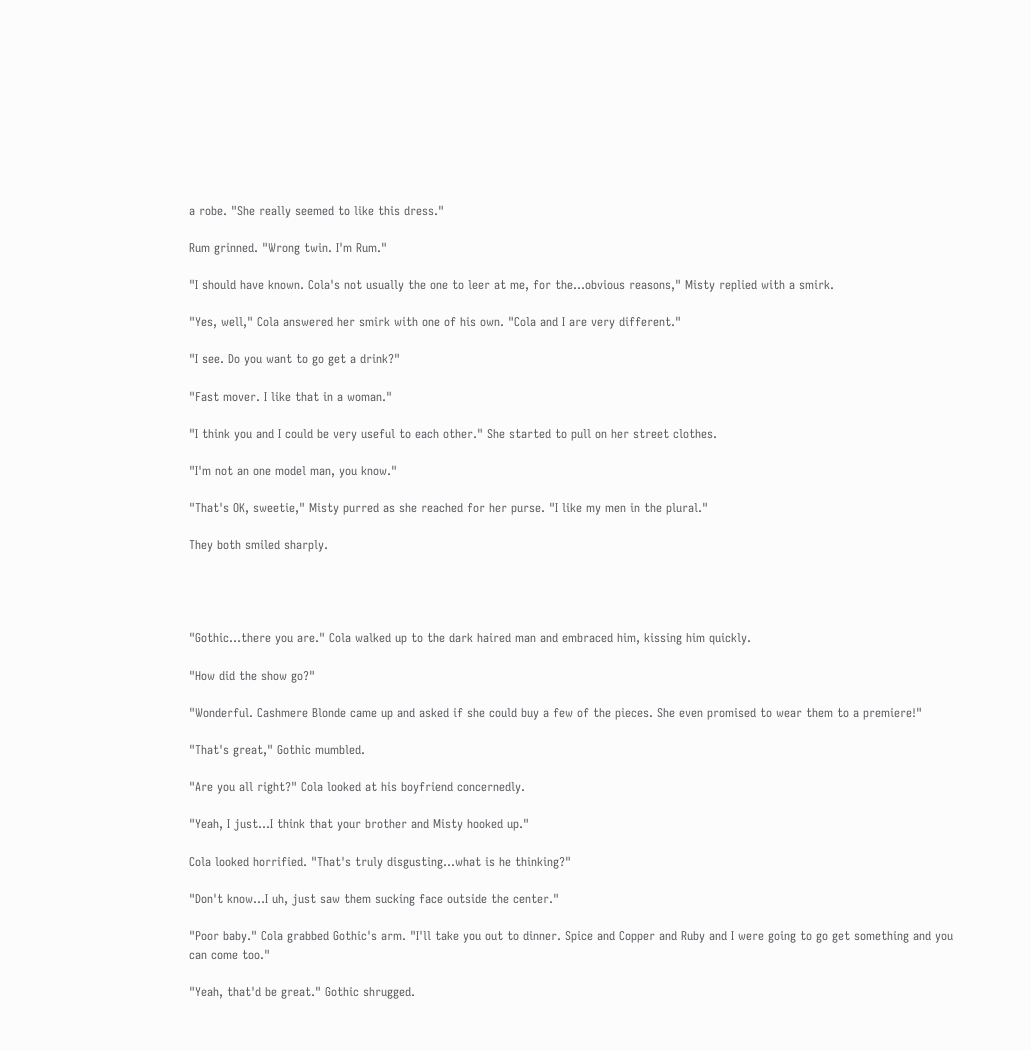a robe. "She really seemed to like this dress."

Rum grinned. "Wrong twin. I'm Rum."

"I should have known. Cola's not usually the one to leer at me, for the...obvious reasons," Misty replied with a smirk.

"Yes, well," Cola answered her smirk with one of his own. "Cola and I are very different."

"I see. Do you want to go get a drink?"

"Fast mover. I like that in a woman."

"I think you and I could be very useful to each other." She started to pull on her street clothes.

"I'm not an one model man, you know."

"That's OK, sweetie," Misty purred as she reached for her purse. "I like my men in the plural."

They both smiled sharply.




"Gothic...there you are." Cola walked up to the dark haired man and embraced him, kissing him quickly.

"How did the show go?"

"Wonderful. Cashmere Blonde came up and asked if she could buy a few of the pieces. She even promised to wear them to a premiere!"

"That's great," Gothic mumbled.

"Are you all right?" Cola looked at his boyfriend concernedly.

"Yeah, I just...I think that your brother and Misty hooked up."

Cola looked horrified. "That's truly disgusting...what is he thinking?"

"Don't know...I uh, just saw them sucking face outside the center."

"Poor baby." Cola grabbed Gothic's arm. "I'll take you out to dinner. Spice and Copper and Ruby and I were going to go get something and you can come too."

"Yeah, that'd be great." Gothic shrugged.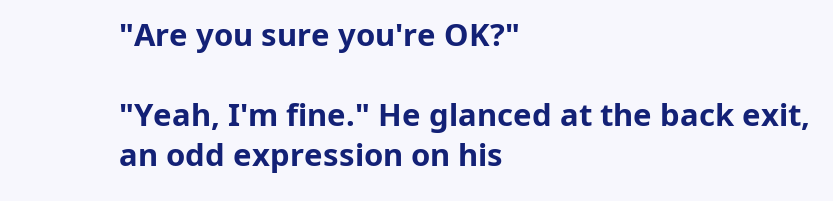"Are you sure you're OK?"

"Yeah, I'm fine." He glanced at the back exit, an odd expression on his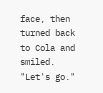face, then turned back to Cola and smiled. "Let's go."